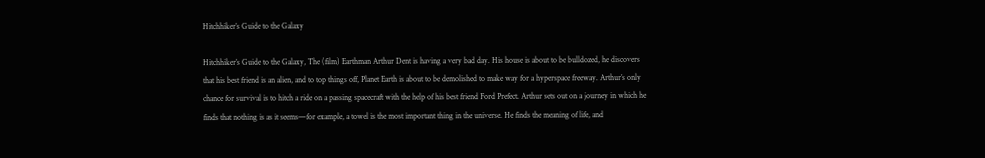Hitchhiker’s Guide to the Galaxy

Hitchhiker’s Guide to the Galaxy, The (film) Earthman Arthur Dent is having a very bad day. His house is about to be bulldozed, he discovers that his best friend is an alien, and to top things off, Planet Earth is about to be demolished to make way for a hyperspace freeway. Arthur’s only chance for survival is to hitch a ride on a passing spacecraft with the help of his best friend Ford Prefect. Arthur sets out on a journey in which he finds that nothing is as it seems—for example, a towel is the most important thing in the universe. He finds the meaning of life, and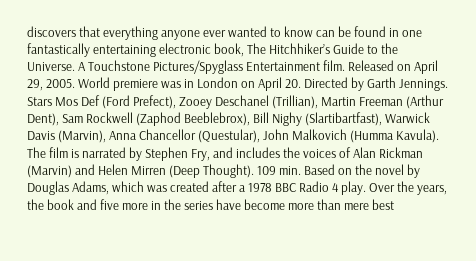discovers that everything anyone ever wanted to know can be found in one fantastically entertaining electronic book, The Hitchhiker’s Guide to the Universe. A Touchstone Pictures/Spyglass Entertainment film. Released on April 29, 2005. World premiere was in London on April 20. Directed by Garth Jennings. Stars Mos Def (Ford Prefect), Zooey Deschanel (Trillian), Martin Freeman (Arthur Dent), Sam Rockwell (Zaphod Beeblebrox), Bill Nighy (Slartibartfast), Warwick Davis (Marvin), Anna Chancellor (Questular), John Malkovich (Humma Kavula). The film is narrated by Stephen Fry, and includes the voices of Alan Rickman (Marvin) and Helen Mirren (Deep Thought). 109 min. Based on the novel by Douglas Adams, which was created after a 1978 BBC Radio 4 play. Over the years, the book and five more in the series have become more than mere best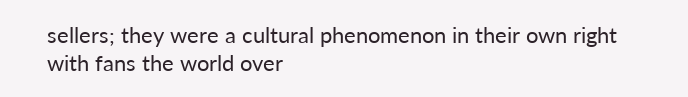sellers; they were a cultural phenomenon in their own right with fans the world over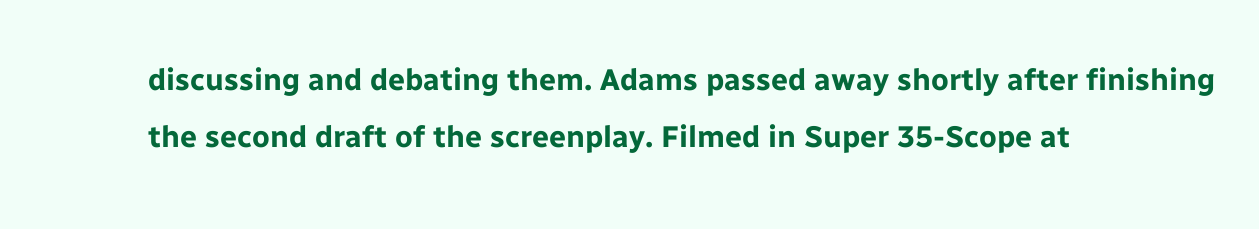discussing and debating them. Adams passed away shortly after finishing the second draft of the screenplay. Filmed in Super 35-Scope at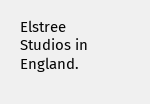Elstree Studios in England.